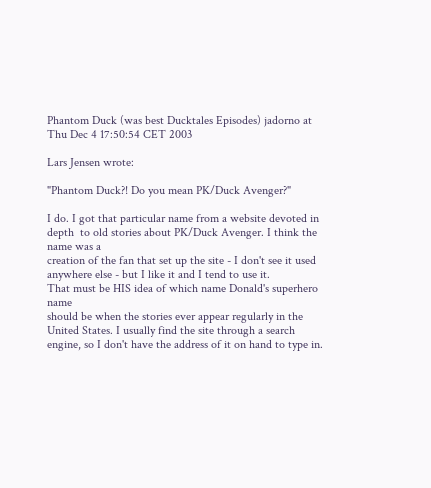Phantom Duck (was best Ducktales Episodes) jadorno at
Thu Dec 4 17:50:54 CET 2003

Lars Jensen wrote:

"Phantom Duck?! Do you mean PK/Duck Avenger?"

I do. I got that particular name from a website devoted in depth  to old stories about PK/Duck Avenger. I think the name was a
creation of the fan that set up the site - I don't see it used anywhere else - but I like it and I tend to use it.
That must be HIS idea of which name Donald's superhero name
should be when the stories ever appear regularly in the
United States. I usually find the site through a search engine, so I don't have the address of it on hand to type in.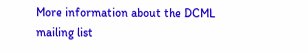More information about the DCML mailing list